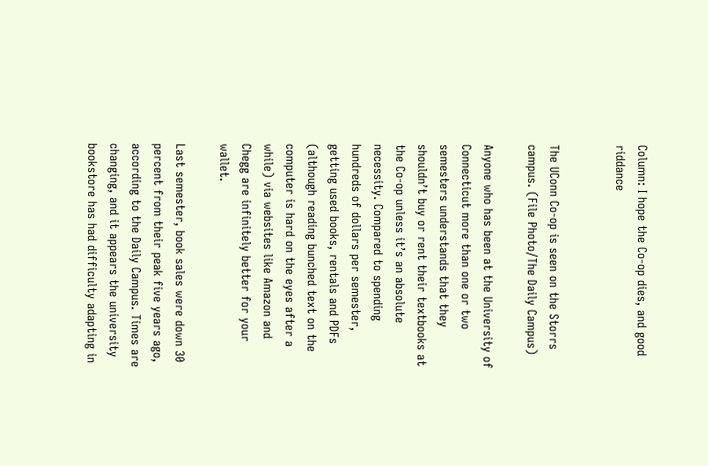Column: I hope the Co-op dies, and good riddance


The UConn Co-op is seen on the Storrs campus. (File Photo/The Daily Campus)

Anyone who has been at the University of Connecticut more than one or two semesters understands that they shouldn’t buy or rent their textbooks at the Co-op unless it’s an absolute necessity. Compared to spending hundreds of dollars per semester, getting used books, rentals and PDFs (although reading bunched text on the computer is hard on the eyes after a while) via websites like Amazon and Chegg are infinitely better for your wallet.

Last semester, book sales were down 30 percent from their peak five years ago, according to the Daily Campus. Times are changing, and it appears the university bookstore has had difficulty adapting in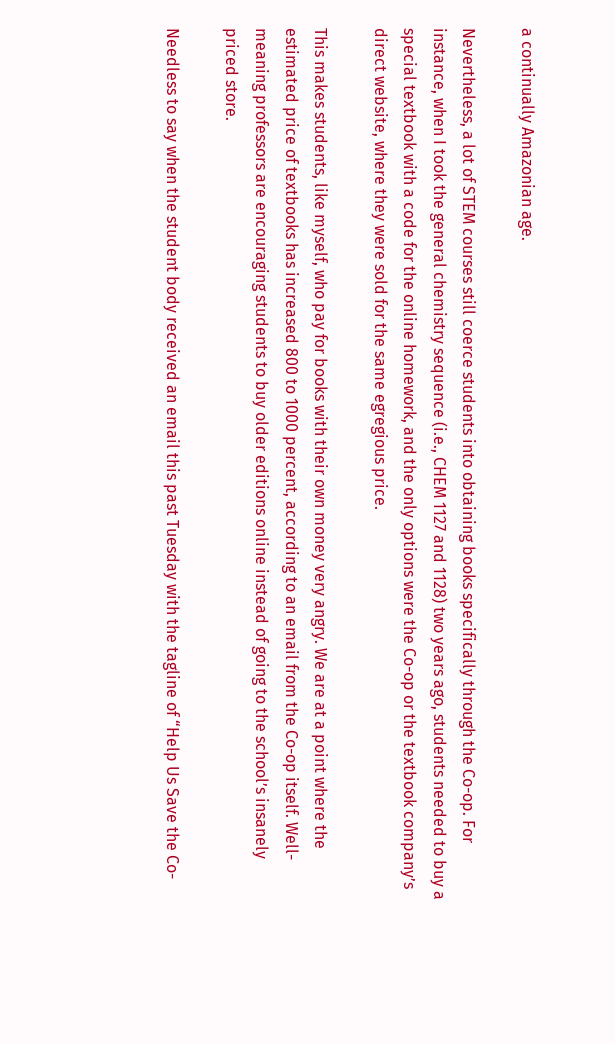a continually Amazonian age.

Nevertheless, a lot of STEM courses still coerce students into obtaining books specifically through the Co-op. For instance, when I took the general chemistry sequence (i.e., CHEM 1127 and 1128) two years ago, students needed to buy a special textbook with a code for the online homework, and the only options were the Co-op or the textbook company’s direct website, where they were sold for the same egregious price.

This makes students, like myself, who pay for books with their own money very angry. We are at a point where the estimated price of textbooks has increased 800 to 1000 percent, according to an email from the Co-op itself. Well- meaning professors are encouraging students to buy older editions online instead of going to the school’s insanely priced store.

Needless to say when the student body received an email this past Tuesday with the tagline of “Help Us Save the Co-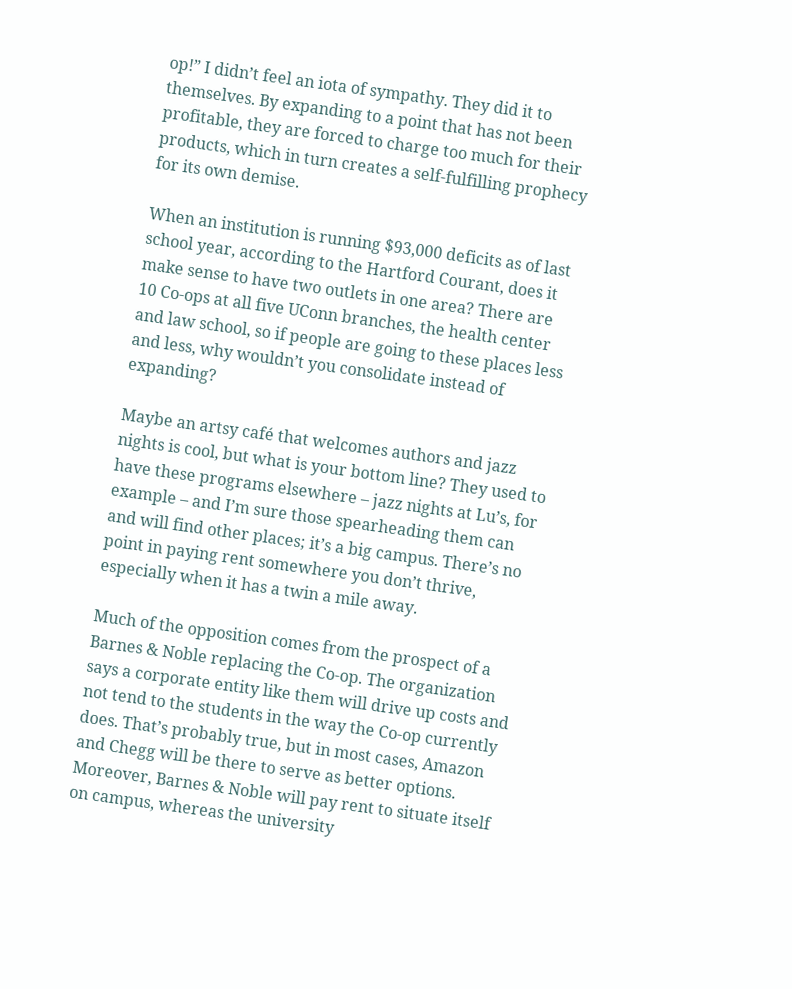op!” I didn’t feel an iota of sympathy. They did it to themselves. By expanding to a point that has not been profitable, they are forced to charge too much for their products, which in turn creates a self-fulfilling prophecy for its own demise.

When an institution is running $93,000 deficits as of last school year, according to the Hartford Courant, does it make sense to have two outlets in one area? There are 10 Co-ops at all five UConn branches, the health center and law school, so if people are going to these places less and less, why wouldn’t you consolidate instead of expanding?

Maybe an artsy café that welcomes authors and jazz nights is cool, but what is your bottom line? They used to have these programs elsewhere – jazz nights at Lu’s, for example – and I’m sure those spearheading them can and will find other places; it’s a big campus. There’s no point in paying rent somewhere you don’t thrive, especially when it has a twin a mile away.

Much of the opposition comes from the prospect of a Barnes & Noble replacing the Co-op. The organization says a corporate entity like them will drive up costs and not tend to the students in the way the Co-op currently does. That’s probably true, but in most cases, Amazon and Chegg will be there to serve as better options. Moreover, Barnes & Noble will pay rent to situate itself on campus, whereas the university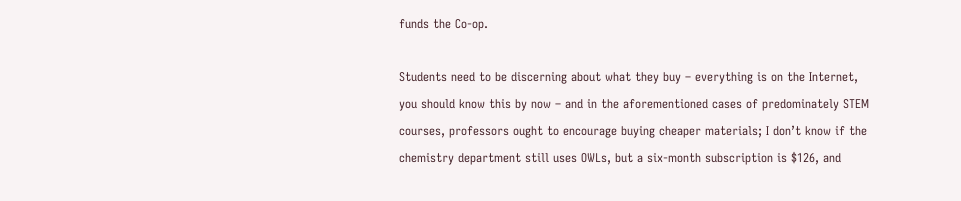funds the Co-op.

Students need to be discerning about what they buy – everything is on the Internet, you should know this by now – and in the aforementioned cases of predominately STEM courses, professors ought to encourage buying cheaper materials; I don’t know if the chemistry department still uses OWLs, but a six-month subscription is $126, and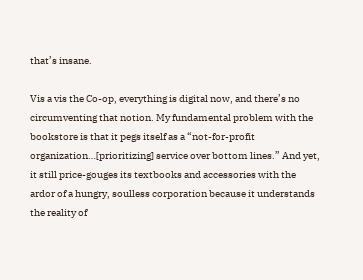that’s insane.

Vis a vis the Co-op, everything is digital now, and there’s no circumventing that notion. My fundamental problem with the bookstore is that it pegs itself as a “not-for-profit organization…[prioritizing] service over bottom lines.” And yet, it still price-gouges its textbooks and accessories with the ardor of a hungry, soulless corporation because it understands the reality of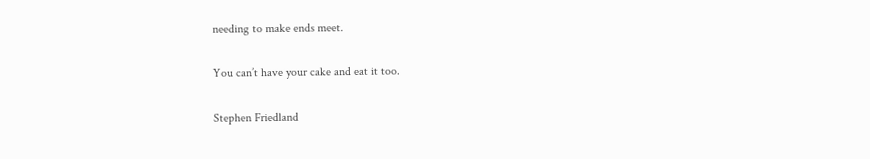needing to make ends meet.

You can’t have your cake and eat it too.

Stephen Friedland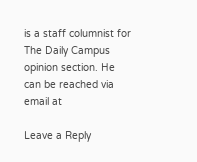is a staff columnist for The Daily Campus opinion section. He can be reached via email at

Leave a Reply